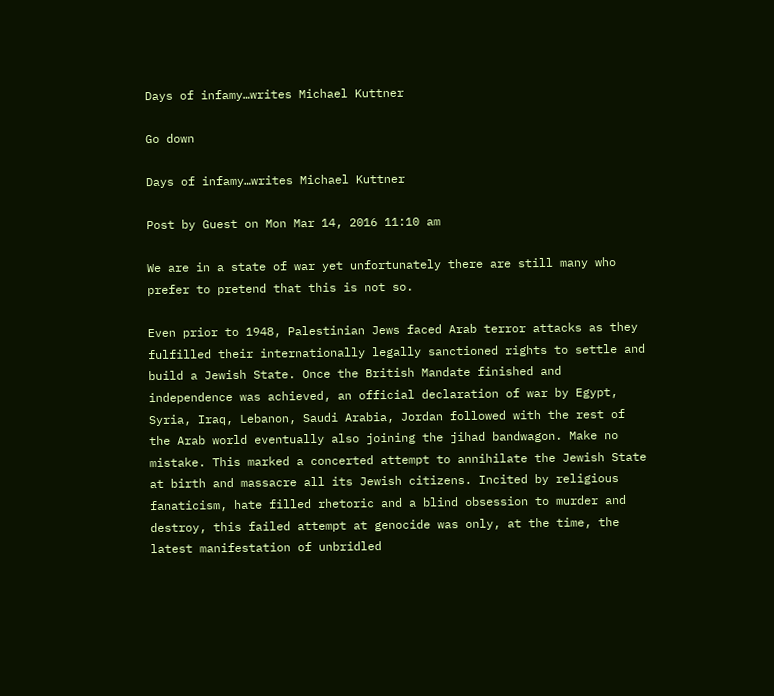Days of infamy…writes Michael Kuttner

Go down

Days of infamy…writes Michael Kuttner

Post by Guest on Mon Mar 14, 2016 11:10 am

We are in a state of war yet unfortunately there are still many who prefer to pretend that this is not so.

Even prior to 1948, Palestinian Jews faced Arab terror attacks as they fulfilled their internationally legally sanctioned rights to settle and build a Jewish State. Once the British Mandate finished and independence was achieved, an official declaration of war by Egypt, Syria, Iraq, Lebanon, Saudi Arabia, Jordan followed with the rest of the Arab world eventually also joining the jihad bandwagon. Make no mistake. This marked a concerted attempt to annihilate the Jewish State at birth and massacre all its Jewish citizens. Incited by religious fanaticism, hate filled rhetoric and a blind obsession to murder and destroy, this failed attempt at genocide was only, at the time, the latest manifestation of unbridled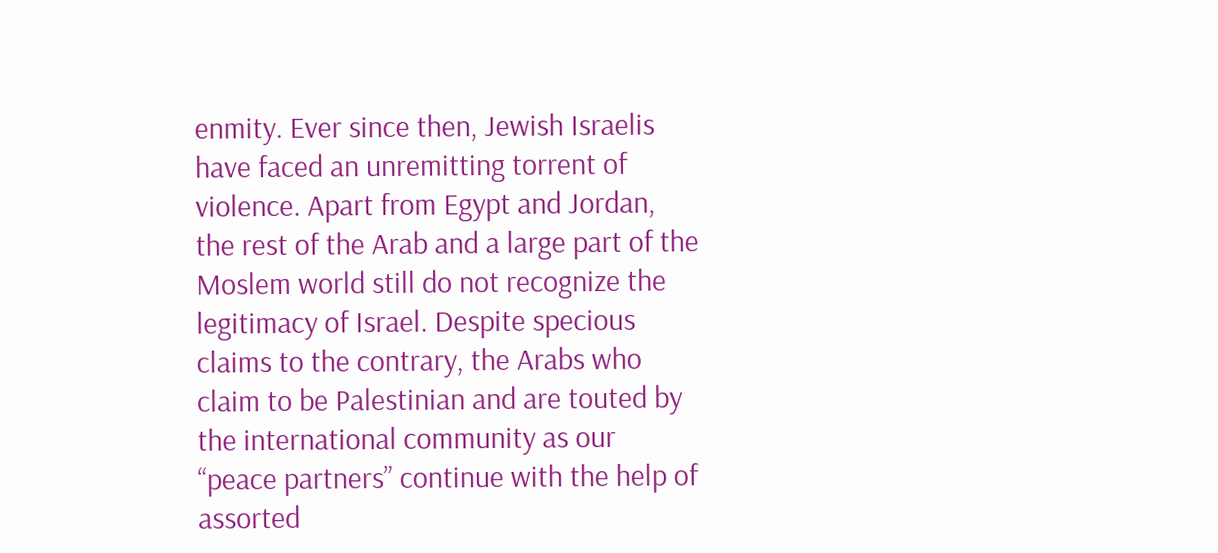enmity. Ever since then, Jewish Israelis have faced an unremitting torrent of violence. Apart from Egypt and Jordan, the rest of the Arab and a large part of the Moslem world still do not recognize the legitimacy of Israel. Despite specious claims to the contrary, the Arabs who claim to be Palestinian and are touted by the international community as our “peace partners” continue with the help of assorted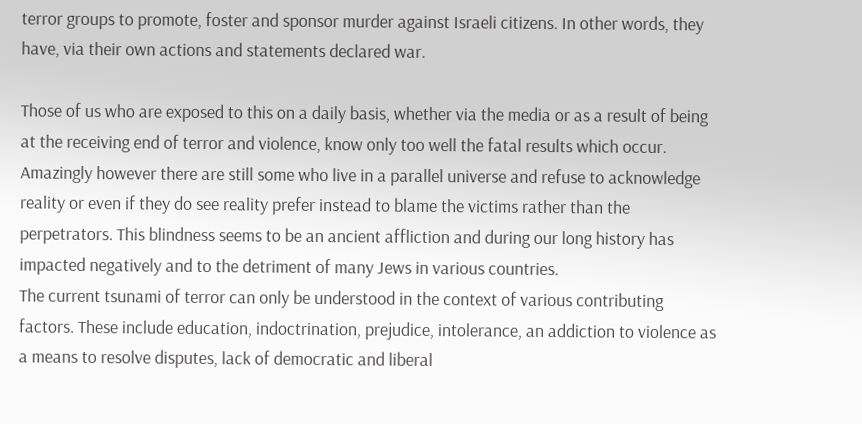terror groups to promote, foster and sponsor murder against Israeli citizens. In other words, they have, via their own actions and statements declared war.

Those of us who are exposed to this on a daily basis, whether via the media or as a result of being at the receiving end of terror and violence, know only too well the fatal results which occur. Amazingly however there are still some who live in a parallel universe and refuse to acknowledge reality or even if they do see reality prefer instead to blame the victims rather than the perpetrators. This blindness seems to be an ancient affliction and during our long history has impacted negatively and to the detriment of many Jews in various countries.
The current tsunami of terror can only be understood in the context of various contributing factors. These include education, indoctrination, prejudice, intolerance, an addiction to violence as a means to resolve disputes, lack of democratic and liberal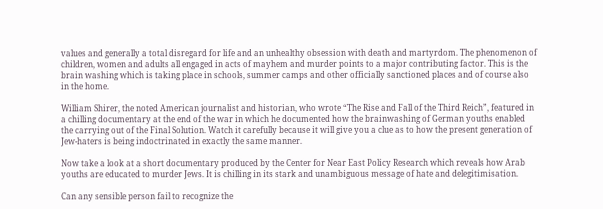values and generally a total disregard for life and an unhealthy obsession with death and martyrdom. The phenomenon of children, women and adults all engaged in acts of mayhem and murder points to a major contributing factor. This is the brain washing which is taking place in schools, summer camps and other officially sanctioned places and of course also in the home.

William Shirer, the noted American journalist and historian, who wrote “The Rise and Fall of the Third Reich”, featured in a chilling documentary at the end of the war in which he documented how the brainwashing of German youths enabled the carrying out of the Final Solution. Watch it carefully because it will give you a clue as to how the present generation of Jew-haters is being indoctrinated in exactly the same manner.

Now take a look at a short documentary produced by the Center for Near East Policy Research which reveals how Arab youths are educated to murder Jews. It is chilling in its stark and unambiguous message of hate and delegitimisation.

Can any sensible person fail to recognize the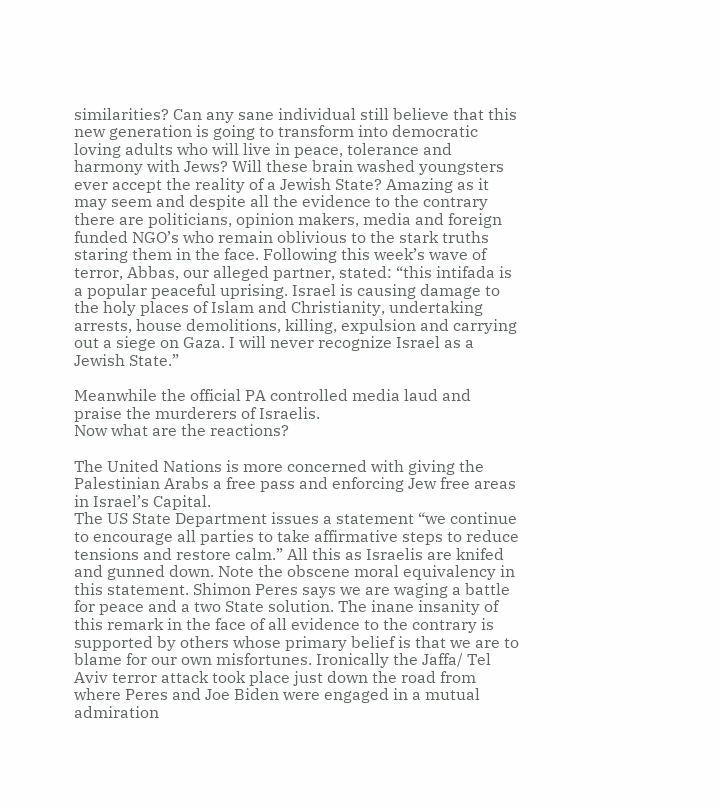similarities? Can any sane individual still believe that this new generation is going to transform into democratic loving adults who will live in peace, tolerance and harmony with Jews? Will these brain washed youngsters ever accept the reality of a Jewish State? Amazing as it may seem and despite all the evidence to the contrary there are politicians, opinion makers, media and foreign funded NGO’s who remain oblivious to the stark truths staring them in the face. Following this week’s wave of terror, Abbas, our alleged partner, stated: “this intifada is a popular peaceful uprising. Israel is causing damage to the holy places of Islam and Christianity, undertaking arrests, house demolitions, killing, expulsion and carrying out a siege on Gaza. I will never recognize Israel as a Jewish State.”

Meanwhile the official PA controlled media laud and praise the murderers of Israelis.
Now what are the reactions?

The United Nations is more concerned with giving the Palestinian Arabs a free pass and enforcing Jew free areas in Israel’s Capital.
The US State Department issues a statement “we continue to encourage all parties to take affirmative steps to reduce tensions and restore calm.” All this as Israelis are knifed and gunned down. Note the obscene moral equivalency in this statement. Shimon Peres says we are waging a battle for peace and a two State solution. The inane insanity of this remark in the face of all evidence to the contrary is supported by others whose primary belief is that we are to blame for our own misfortunes. Ironically the Jaffa/ Tel Aviv terror attack took place just down the road from where Peres and Joe Biden were engaged in a mutual admiration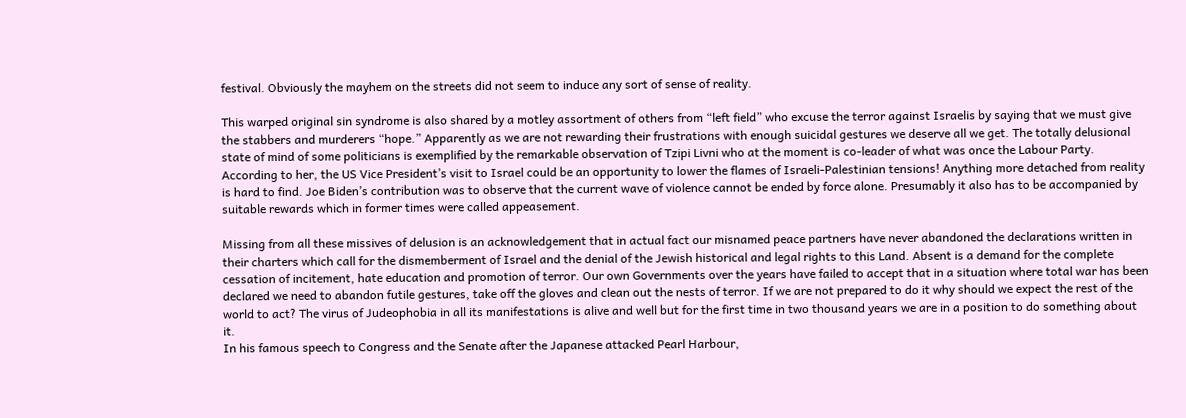festival. Obviously the mayhem on the streets did not seem to induce any sort of sense of reality.

This warped original sin syndrome is also shared by a motley assortment of others from “left field” who excuse the terror against Israelis by saying that we must give the stabbers and murderers “hope.” Apparently as we are not rewarding their frustrations with enough suicidal gestures we deserve all we get. The totally delusional state of mind of some politicians is exemplified by the remarkable observation of Tzipi Livni who at the moment is co-leader of what was once the Labour Party. According to her, the US Vice President’s visit to Israel could be an opportunity to lower the flames of Israeli-Palestinian tensions! Anything more detached from reality is hard to find. Joe Biden’s contribution was to observe that the current wave of violence cannot be ended by force alone. Presumably it also has to be accompanied by suitable rewards which in former times were called appeasement.

Missing from all these missives of delusion is an acknowledgement that in actual fact our misnamed peace partners have never abandoned the declarations written in their charters which call for the dismemberment of Israel and the denial of the Jewish historical and legal rights to this Land. Absent is a demand for the complete cessation of incitement, hate education and promotion of terror. Our own Governments over the years have failed to accept that in a situation where total war has been declared we need to abandon futile gestures, take off the gloves and clean out the nests of terror. If we are not prepared to do it why should we expect the rest of the world to act? The virus of Judeophobia in all its manifestations is alive and well but for the first time in two thousand years we are in a position to do something about it.
In his famous speech to Congress and the Senate after the Japanese attacked Pearl Harbour,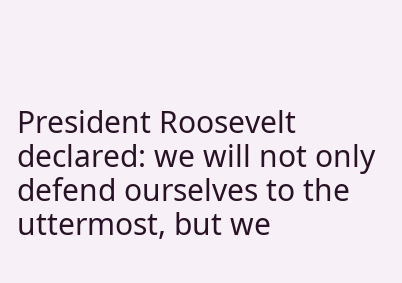President Roosevelt declared: we will not only defend ourselves to the uttermost, but we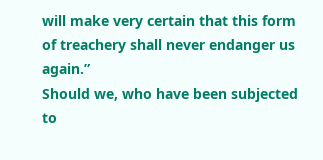will make very certain that this form of treachery shall never endanger us again.”
Should we, who have been subjected to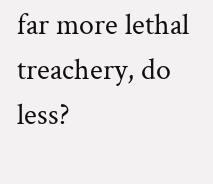far more lethal treachery, do less?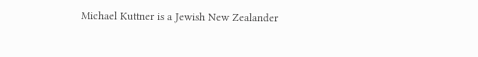Michael Kuttner is a Jewish New Zealander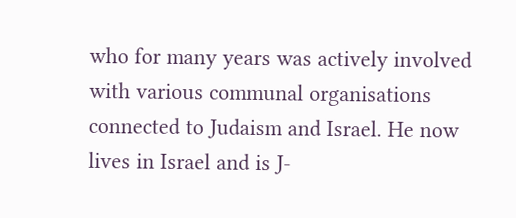who for many years was actively involved with various communal organisations connected to Judaism and Israel. He now lives in Israel and is J-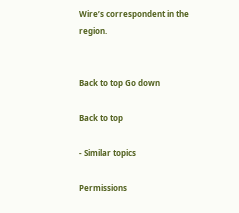Wire’s correspondent in the region.


Back to top Go down

Back to top

- Similar topics

Permissions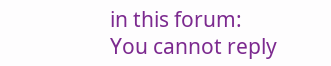in this forum:
You cannot reply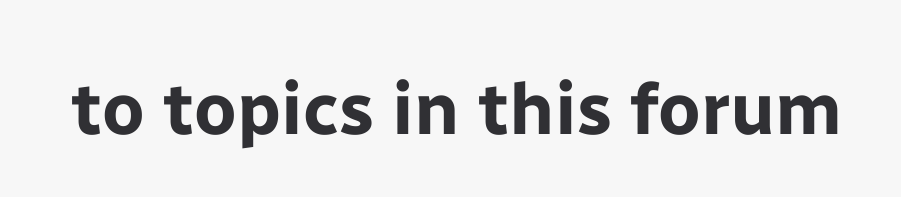to topics in this forum